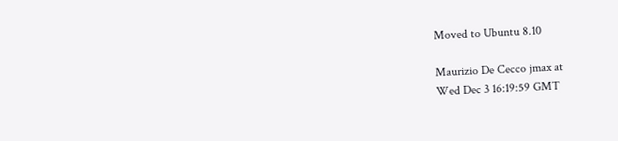Moved to Ubuntu 8.10

Maurizio De Cecco jmax at
Wed Dec 3 16:19:59 GMT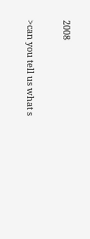2008

>can you tell us what s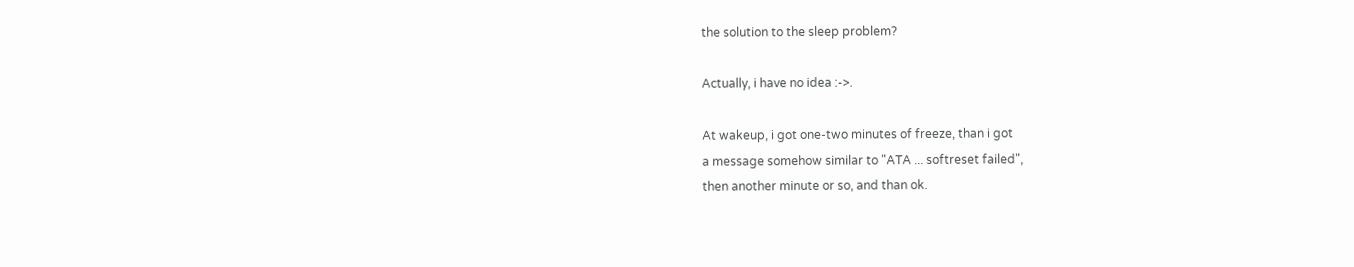the solution to the sleep problem?

Actually, i have no idea :->.

At wakeup, i got one-two minutes of freeze, than i got
a message somehow similar to "ATA ... softreset failed",
then another minute or so, and than ok.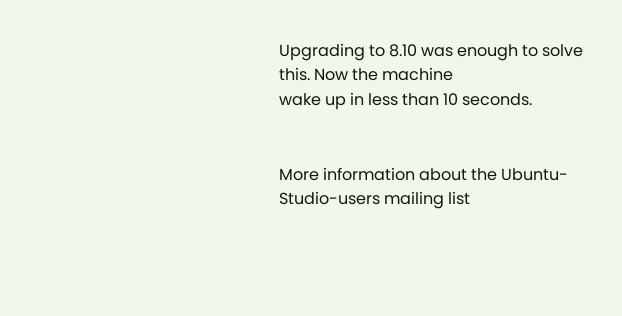Upgrading to 8.10 was enough to solve this. Now the machine
wake up in less than 10 seconds.


More information about the Ubuntu-Studio-users mailing list